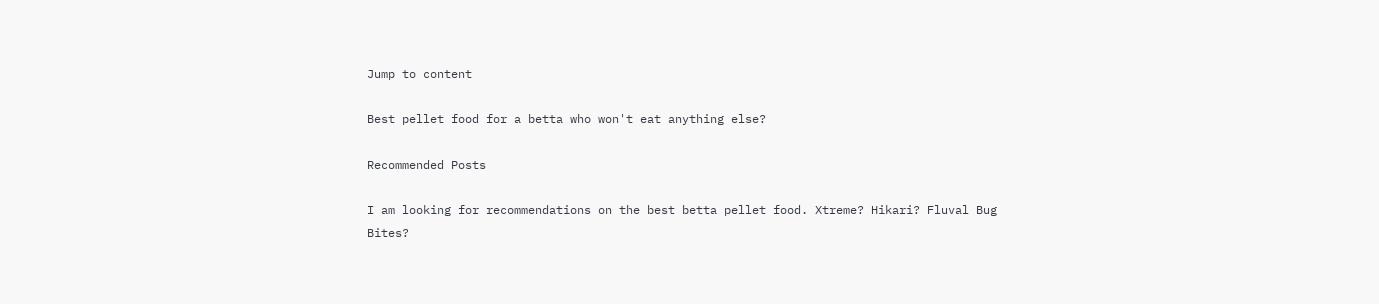Jump to content

Best pellet food for a betta who won't eat anything else?

Recommended Posts

I am looking for recommendations on the best betta pellet food. Xtreme? Hikari? Fluval Bug Bites?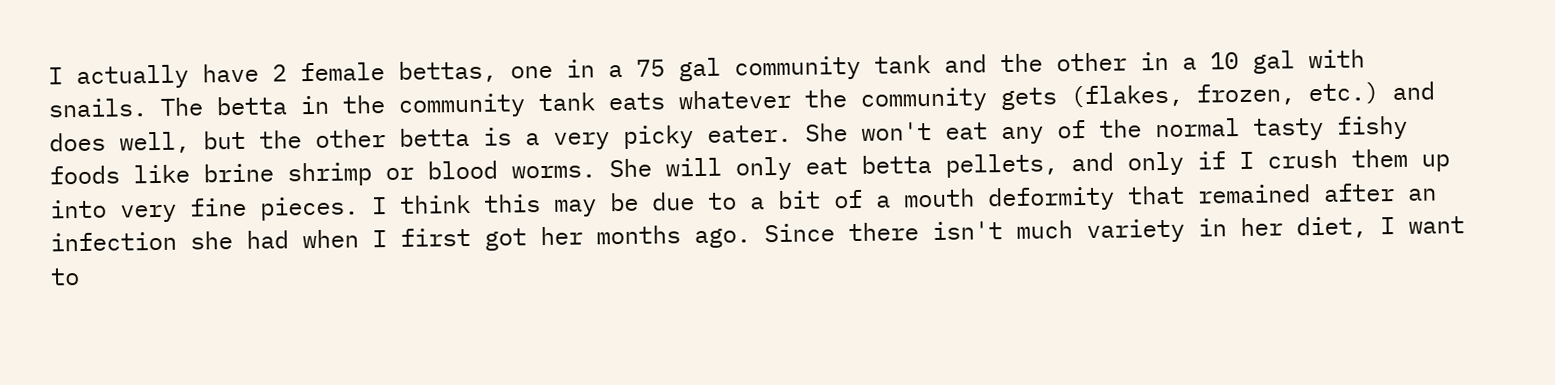I actually have 2 female bettas, one in a 75 gal community tank and the other in a 10 gal with snails. The betta in the community tank eats whatever the community gets (flakes, frozen, etc.) and does well, but the other betta is a very picky eater. She won't eat any of the normal tasty fishy foods like brine shrimp or blood worms. She will only eat betta pellets, and only if I crush them up into very fine pieces. I think this may be due to a bit of a mouth deformity that remained after an infection she had when I first got her months ago. Since there isn't much variety in her diet, I want to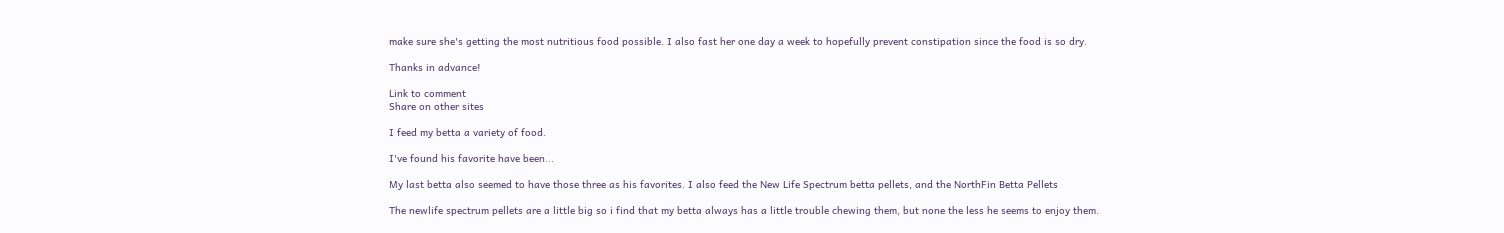make sure she's getting the most nutritious food possible. I also fast her one day a week to hopefully prevent constipation since the food is so dry.

Thanks in advance!

Link to comment
Share on other sites

I feed my betta a variety of food.

I've found his favorite have been...

My last betta also seemed to have those three as his favorites. I also feed the New Life Spectrum betta pellets, and the NorthFin Betta Pellets

The newlife spectrum pellets are a little big so i find that my betta always has a little trouble chewing them, but none the less he seems to enjoy them.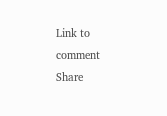Link to comment
Share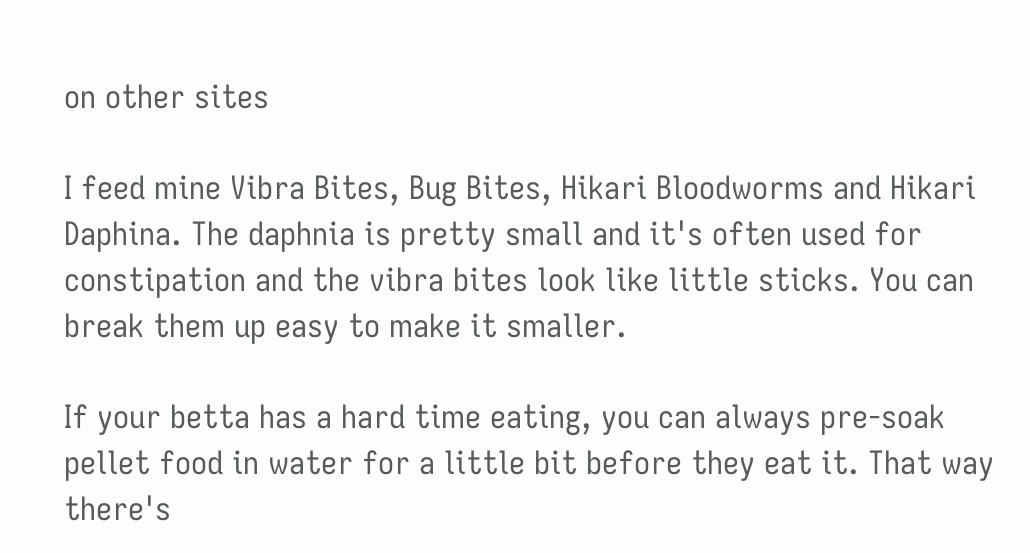on other sites

I feed mine Vibra Bites, Bug Bites, Hikari Bloodworms and Hikari Daphina. The daphnia is pretty small and it's often used for constipation and the vibra bites look like little sticks. You can break them up easy to make it smaller.

If your betta has a hard time eating, you can always pre-soak pellet food in water for a little bit before they eat it. That way there's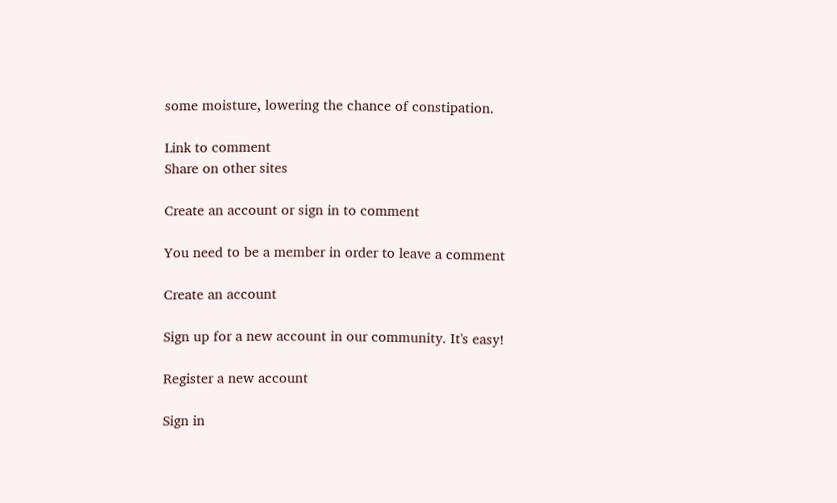some moisture, lowering the chance of constipation.

Link to comment
Share on other sites

Create an account or sign in to comment

You need to be a member in order to leave a comment

Create an account

Sign up for a new account in our community. It's easy!

Register a new account

Sign in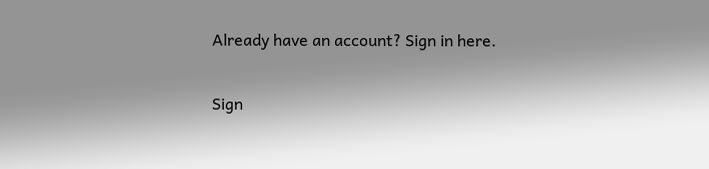Already have an account? Sign in here.

Sign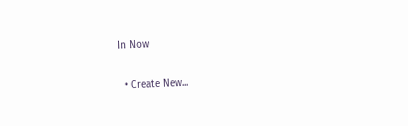In Now

  • Create New...